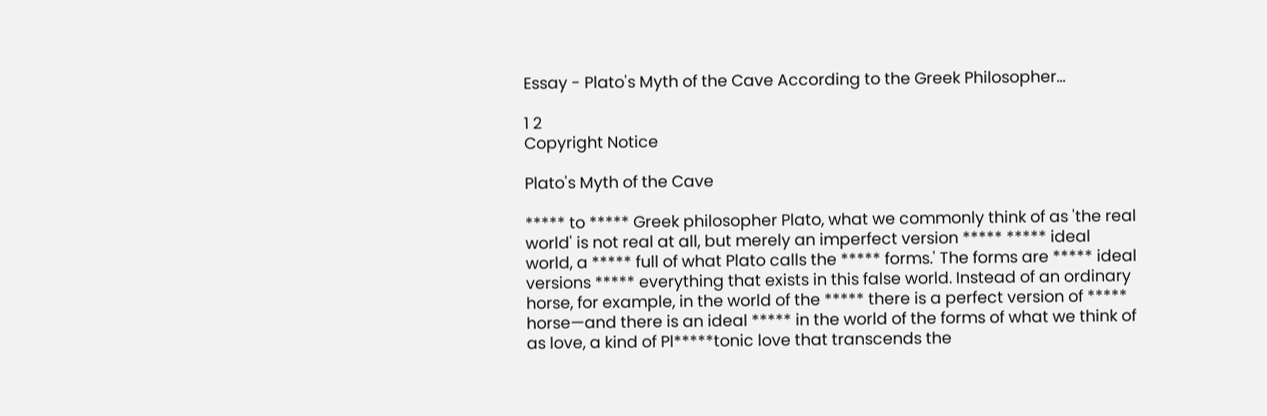Essay - Plato's Myth of the Cave According to the Greek Philosopher...

1 2
Copyright Notice

Plato's Myth of the Cave

***** to ***** Greek philosopher Plato, what we commonly think of as 'the real world' is not real at all, but merely an imperfect version ***** ***** ideal world, a ***** full of what Plato calls the ***** forms.' The forms are ***** ideal versions ***** everything that exists in this false world. Instead of an ordinary horse, for example, in the world of the ***** there is a perfect version of ***** horse—and there is an ideal ***** in the world of the forms of what we think of as love, a kind of Pl*****tonic love that transcends the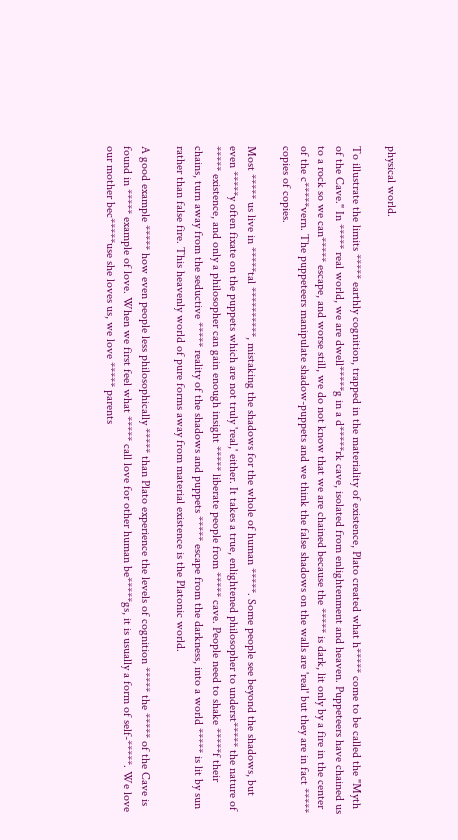physical world.

To illustrate the limits ***** earthly cognition, trapped in the materiality of existence, Plato created what h***** come to be called the "Myth of the Cave." In ***** real world, we are dwell*****g in a d*****rk cave, isolated from enlightenment and heaven. Puppeteers have chained us to a rock so we can***** escape, and worse still, we do not know that we are chained because the ***** is dark, lit only by a fire in the center of the c*****vern. The puppeteers manipulate shadow-puppets and we think the false shadows on the walls are 'real' but they are in fact ***** copies of copies.

Most ***** us live in *****tal **********, mistaking the shadows for the whole of human *****. Some people see beyond the shadows, but even *****y often fixate on the puppets which are not truly 'real,' either. It takes a true, enlightened philosopher to underst***** the nature of ***** existence, and only a philosopher can gain enough insight ***** liberate people from ***** cave. People need to shake *****f their chains, turn away from the seductive ***** reality of the shadows and puppets ***** escape from the darkness, into a world ***** is lit by sun rather than false fire. This heavenly world of pure forms away from material existence is the Platonic world.

A good example ***** how even people less philosophically ***** than Plato experience the levels of cognition ***** the ***** of the Cave is found in ***** example of love. When we first feel what ***** call love for other human be*****gs, it is usually a form of self-*****. We love our mother bec*****use she loves us, we love ***** parents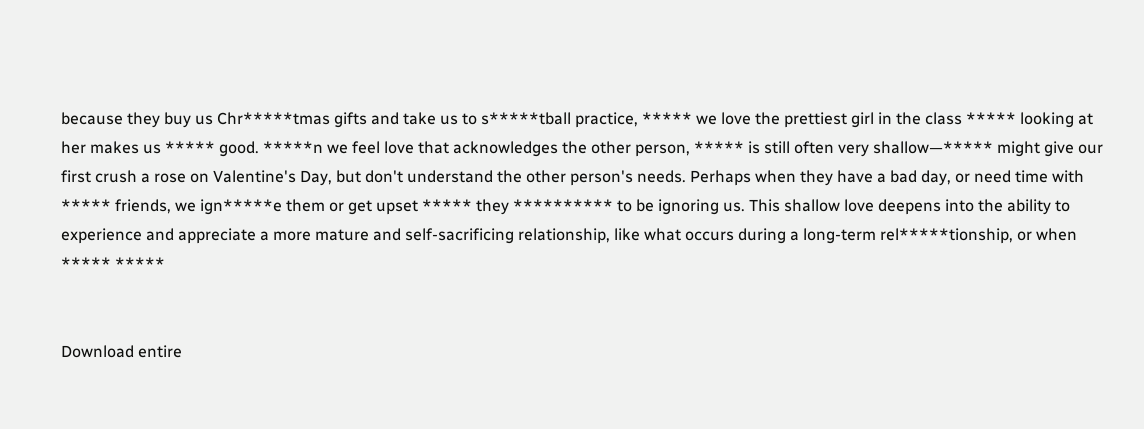because they buy us Chr*****tmas gifts and take us to s*****tball practice, ***** we love the prettiest girl in the class ***** looking at her makes us ***** good. *****n we feel love that acknowledges the other person, ***** is still often very shallow—***** might give our first crush a rose on Valentine's Day, but don't understand the other person's needs. Perhaps when they have a bad day, or need time with ***** friends, we ign*****e them or get upset ***** they ********** to be ignoring us. This shallow love deepens into the ability to experience and appreciate a more mature and self-sacrificing relationship, like what occurs during a long-term rel*****tionship, or when ***** *****


Download entire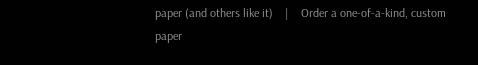paper (and others like it)    |    Order a one-of-a-kind, custom paper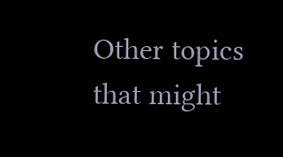Other topics that might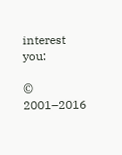interest you:

© 2001–2016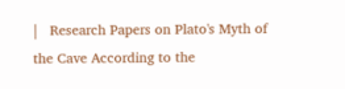|   Research Papers on Plato's Myth of the Cave According to the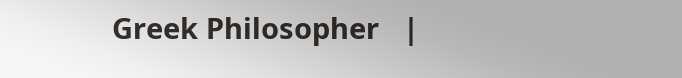Greek Philosopher   |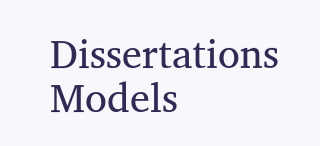Dissertations Models